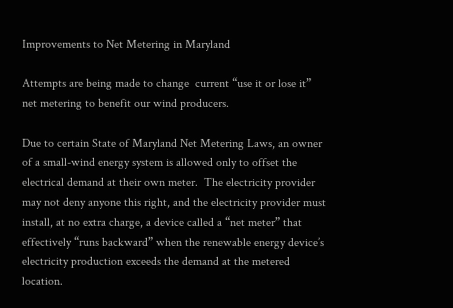Improvements to Net Metering in Maryland

Attempts are being made to change  current “use it or lose it” net metering to benefit our wind producers.

Due to certain State of Maryland Net Metering Laws, an owner of a small-wind energy system is allowed only to offset the electrical demand at their own meter.  The electricity provider may not deny anyone this right, and the electricity provider must install, at no extra charge, a device called a “net meter” that effectively “runs backward” when the renewable energy device’s electricity production exceeds the demand at the metered location.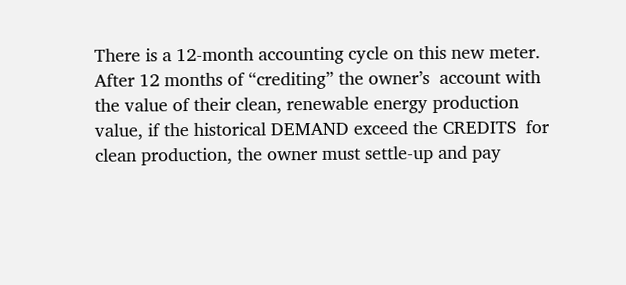There is a 12-month accounting cycle on this new meter.  After 12 months of “crediting” the owner’s  account with the value of their clean, renewable energy production value, if the historical DEMAND exceed the CREDITS  for clean production, the owner must settle-up and pay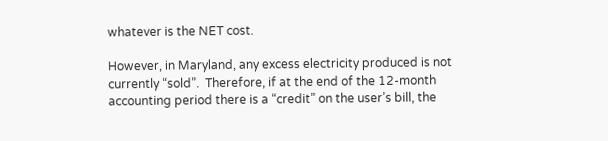whatever is the NET cost.

However, in Maryland, any excess electricity produced is not currently “sold”.  Therefore, if at the end of the 12-month accounting period there is a “credit” on the user’s bill, the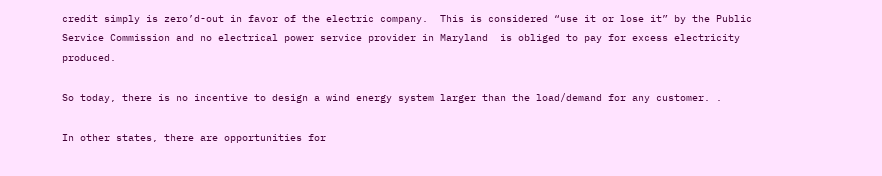credit simply is zero’d-out in favor of the electric company.  This is considered “use it or lose it” by the Public Service Commission and no electrical power service provider in Maryland  is obliged to pay for excess electricity produced.

So today, there is no incentive to design a wind energy system larger than the load/demand for any customer. .

In other states, there are opportunities for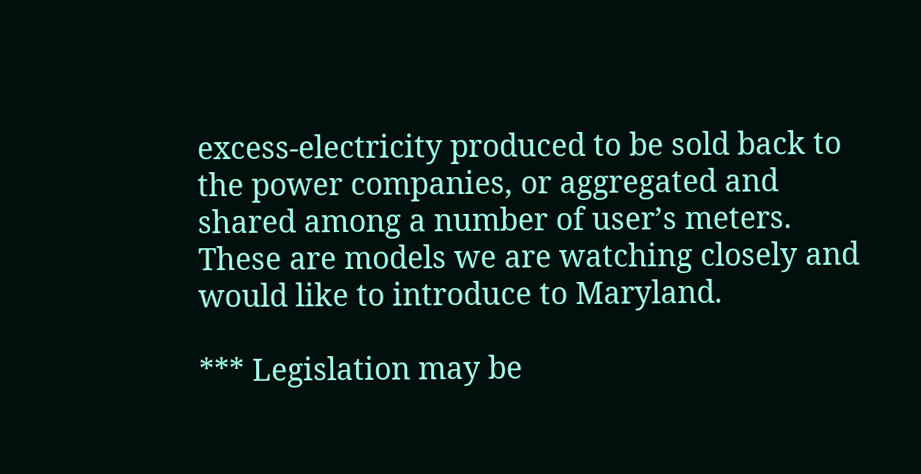excess-electricity produced to be sold back to the power companies, or aggregated and shared among a number of user’s meters.  These are models we are watching closely and would like to introduce to Maryland.

*** Legislation may be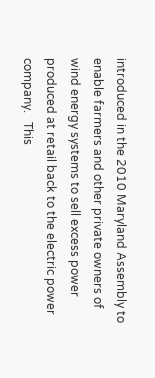introduced in the 2010 Maryland Assembly to enable farmers and other private owners of wind energy systems to sell excess power produced at retail back to the electric power company.   This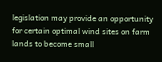legislation may provide an opportunity for certain optimal wind sites on farm lands to become small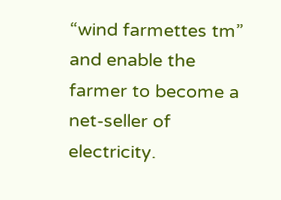“wind farmettes tm” and enable the farmer to become a net-seller of electricity.